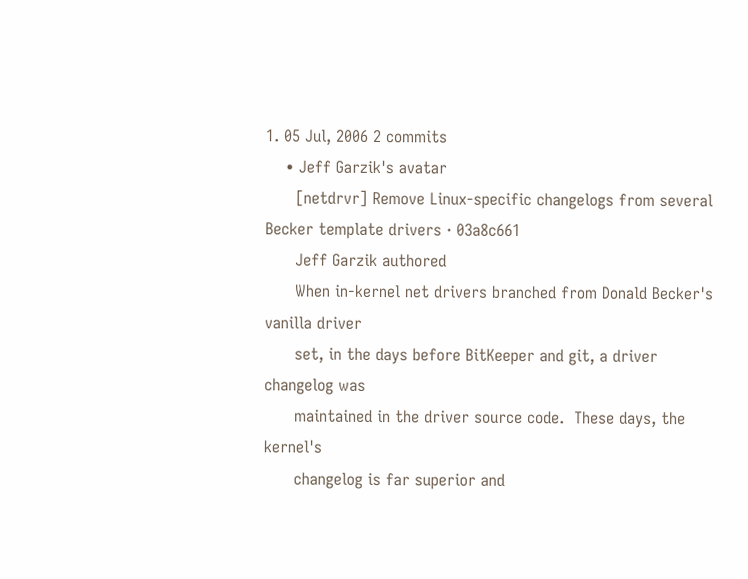1. 05 Jul, 2006 2 commits
    • Jeff Garzik's avatar
      [netdrvr] Remove Linux-specific changelogs from several Becker template drivers · 03a8c661
      Jeff Garzik authored
      When in-kernel net drivers branched from Donald Becker's vanilla driver
      set, in the days before BitKeeper and git, a driver changelog was
      maintained in the driver source code.  These days, the kernel's
      changelog is far superior and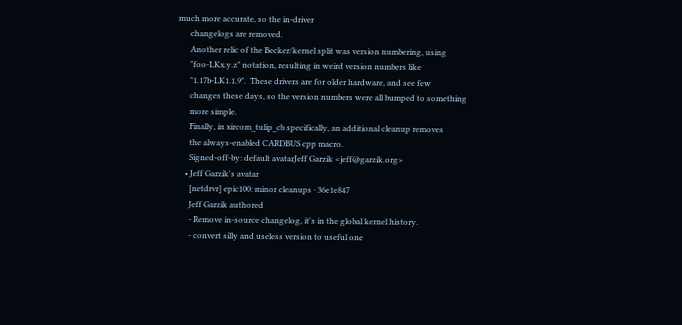much more accurate, so the in-driver
      changelogs are removed.
      Another relic of the Becker/kernel split was version numbering, using
      "foo-LKx.y.z" notation, resulting in weird version numbers like
      "1.17b-LK1.1.9".  These drivers are for older hardware, and see few
      changes these days, so the version numbers were all bumped to something
      more simple.
      Finally, in xircom_tulip_cb specifically, an additional cleanup removes
      the always-enabled CARDBUS cpp macro.
      Signed-off-by: default avatarJeff Garzik <jeff@garzik.org>
    • Jeff Garzik's avatar
      [netdrvr] epic100: minor cleanups · 36e1e847
      Jeff Garzik authored
      - Remove in-source changelog, it's in the global kernel history.
      - convert silly and useless version to useful one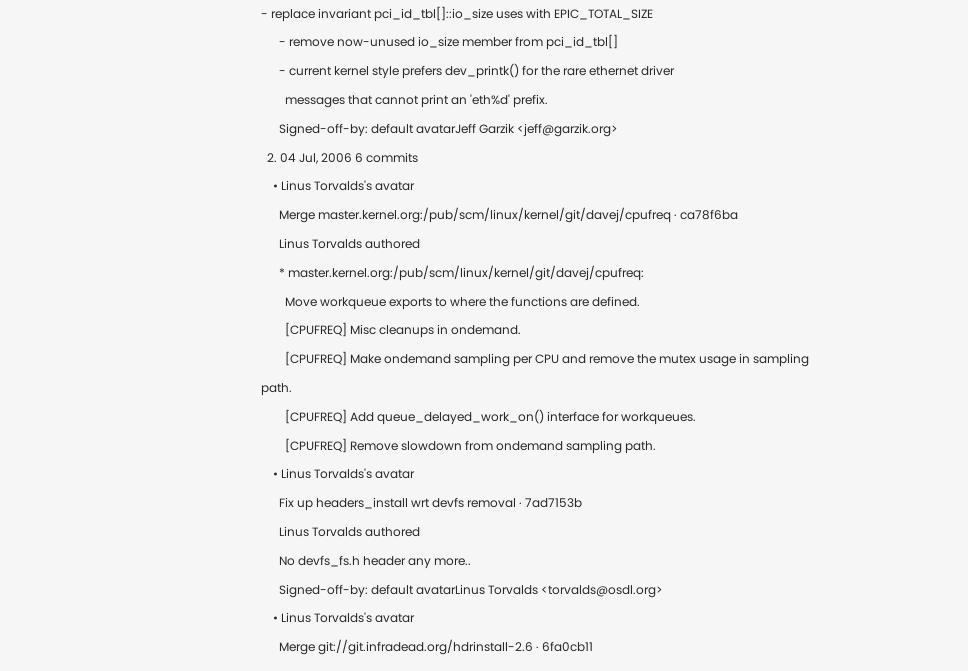- replace invariant pci_id_tbl[]::io_size uses with EPIC_TOTAL_SIZE
      - remove now-unused io_size member from pci_id_tbl[]
      - current kernel style prefers dev_printk() for the rare ethernet driver
        messages that cannot print an 'eth%d' prefix.
      Signed-off-by: default avatarJeff Garzik <jeff@garzik.org>
  2. 04 Jul, 2006 6 commits
    • Linus Torvalds's avatar
      Merge master.kernel.org:/pub/scm/linux/kernel/git/davej/cpufreq · ca78f6ba
      Linus Torvalds authored
      * master.kernel.org:/pub/scm/linux/kernel/git/davej/cpufreq:
        Move workqueue exports to where the functions are defined.
        [CPUFREQ] Misc cleanups in ondemand.
        [CPUFREQ] Make ondemand sampling per CPU and remove the mutex usage in sampling path.
        [CPUFREQ] Add queue_delayed_work_on() interface for workqueues.
        [CPUFREQ] Remove slowdown from ondemand sampling path.
    • Linus Torvalds's avatar
      Fix up headers_install wrt devfs removal · 7ad7153b
      Linus Torvalds authored
      No devfs_fs.h header any more..
      Signed-off-by: default avatarLinus Torvalds <torvalds@osdl.org>
    • Linus Torvalds's avatar
      Merge git://git.infradead.org/hdrinstall-2.6 · 6fa0cb11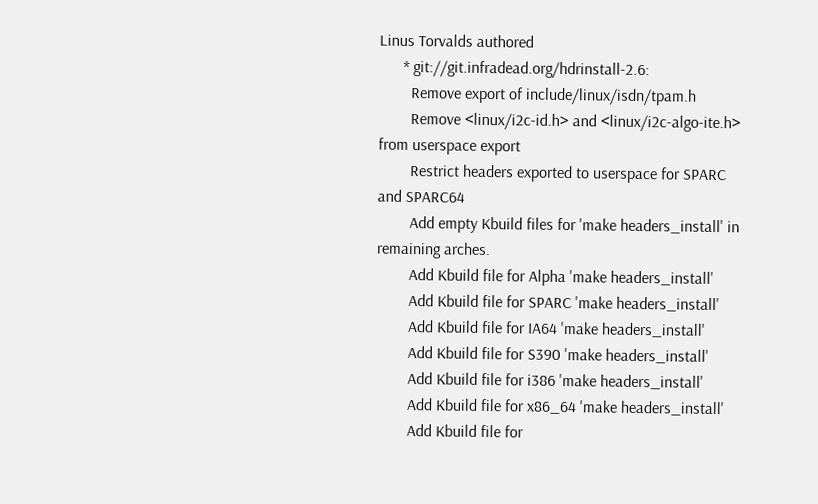Linus Torvalds authored
      * git://git.infradead.org/hdrinstall-2.6:
        Remove export of include/linux/isdn/tpam.h
        Remove <linux/i2c-id.h> and <linux/i2c-algo-ite.h> from userspace export
        Restrict headers exported to userspace for SPARC and SPARC64
        Add empty Kbuild files for 'make headers_install' in remaining arches.
        Add Kbuild file for Alpha 'make headers_install'
        Add Kbuild file for SPARC 'make headers_install'
        Add Kbuild file for IA64 'make headers_install'
        Add Kbuild file for S390 'make headers_install'
        Add Kbuild file for i386 'make headers_install'
        Add Kbuild file for x86_64 'make headers_install'
        Add Kbuild file for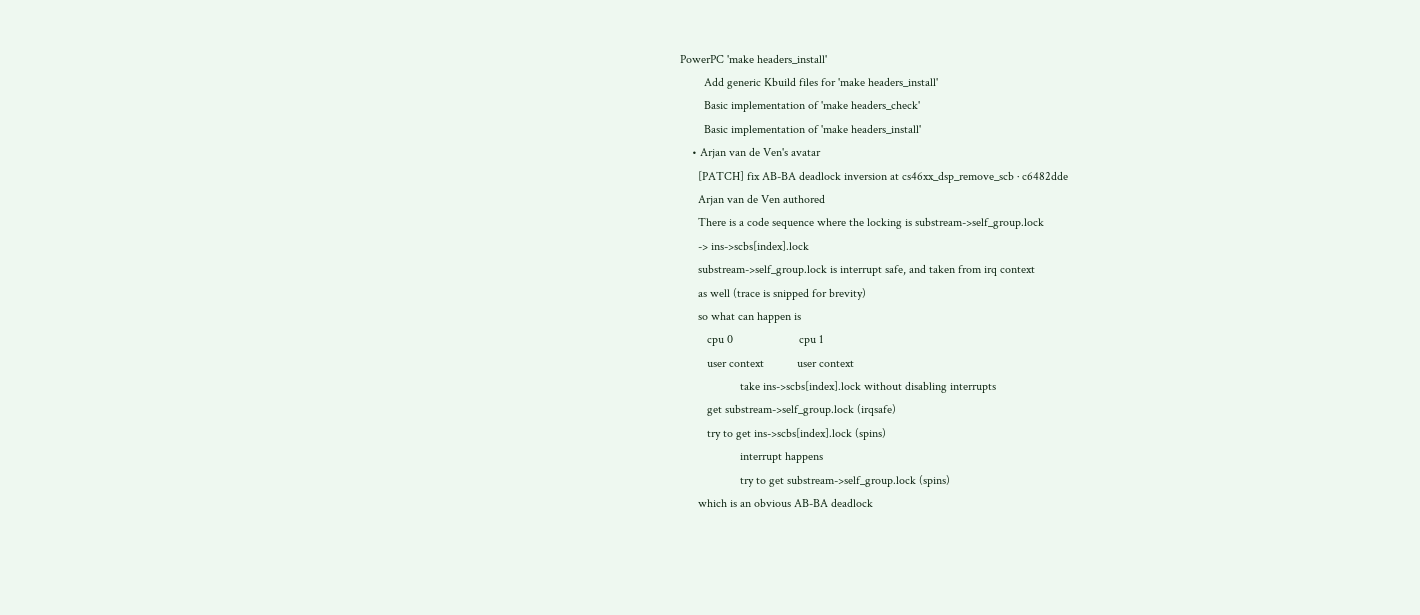PowerPC 'make headers_install'
        Add generic Kbuild files for 'make headers_install'
        Basic implementation of 'make headers_check'
        Basic implementation of 'make headers_install'
    • Arjan van de Ven's avatar
      [PATCH] fix AB-BA deadlock inversion at cs46xx_dsp_remove_scb · c6482dde
      Arjan van de Ven authored
      There is a code sequence where the locking is substream->self_group.lock
      -> ins->scbs[index].lock
      substream->self_group.lock is interrupt safe, and taken from irq context
      as well (trace is snipped for brevity)
      so what can happen is
         cpu 0                      cpu 1
         user context           user context
                    take ins->scbs[index].lock without disabling interrupts
         get substream->self_group.lock (irqsafe)
         try to get ins->scbs[index].lock (spins)
                    interrupt happens
                    try to get substream->self_group.lock (spins)
      which is an obvious AB-BA deadlock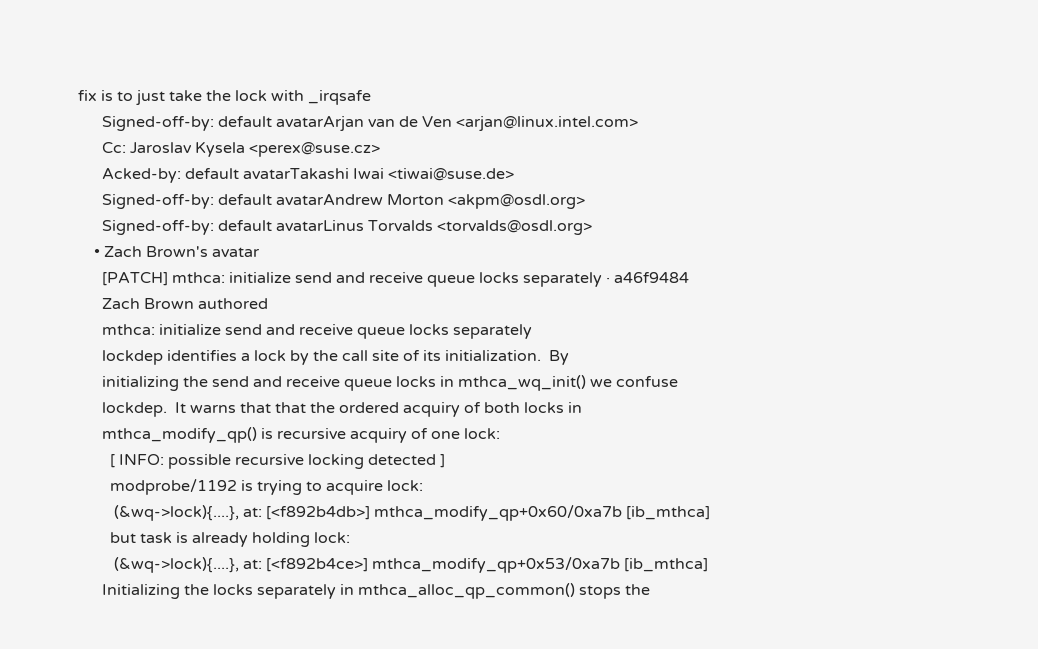fix is to just take the lock with _irqsafe
      Signed-off-by: default avatarArjan van de Ven <arjan@linux.intel.com>
      Cc: Jaroslav Kysela <perex@suse.cz>
      Acked-by: default avatarTakashi Iwai <tiwai@suse.de>
      Signed-off-by: default avatarAndrew Morton <akpm@osdl.org>
      Signed-off-by: default avatarLinus Torvalds <torvalds@osdl.org>
    • Zach Brown's avatar
      [PATCH] mthca: initialize send and receive queue locks separately · a46f9484
      Zach Brown authored
      mthca: initialize send and receive queue locks separately
      lockdep identifies a lock by the call site of its initialization.  By
      initializing the send and receive queue locks in mthca_wq_init() we confuse
      lockdep.  It warns that that the ordered acquiry of both locks in
      mthca_modify_qp() is recursive acquiry of one lock:
        [ INFO: possible recursive locking detected ]
        modprobe/1192 is trying to acquire lock:
         (&wq->lock){....}, at: [<f892b4db>] mthca_modify_qp+0x60/0xa7b [ib_mthca]
        but task is already holding lock:
         (&wq->lock){....}, at: [<f892b4ce>] mthca_modify_qp+0x53/0xa7b [ib_mthca]
      Initializing the locks separately in mthca_alloc_qp_common() stops the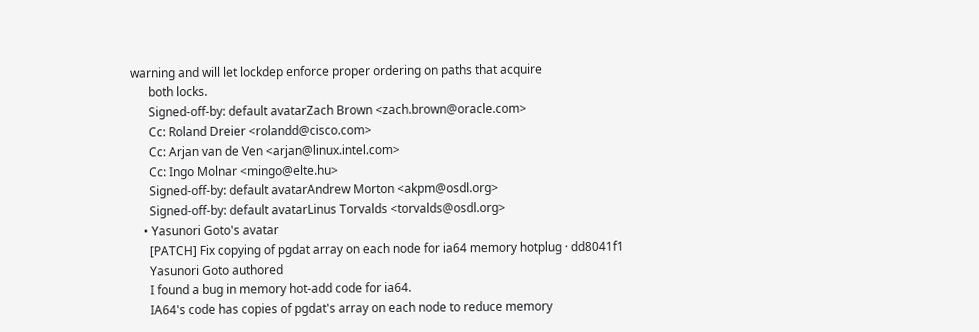warning and will let lockdep enforce proper ordering on paths that acquire
      both locks.
      Signed-off-by: default avatarZach Brown <zach.brown@oracle.com>
      Cc: Roland Dreier <rolandd@cisco.com>
      Cc: Arjan van de Ven <arjan@linux.intel.com>
      Cc: Ingo Molnar <mingo@elte.hu>
      Signed-off-by: default avatarAndrew Morton <akpm@osdl.org>
      Signed-off-by: default avatarLinus Torvalds <torvalds@osdl.org>
    • Yasunori Goto's avatar
      [PATCH] Fix copying of pgdat array on each node for ia64 memory hotplug · dd8041f1
      Yasunori Goto authored
      I found a bug in memory hot-add code for ia64.
      IA64's code has copies of pgdat's array on each node to reduce memory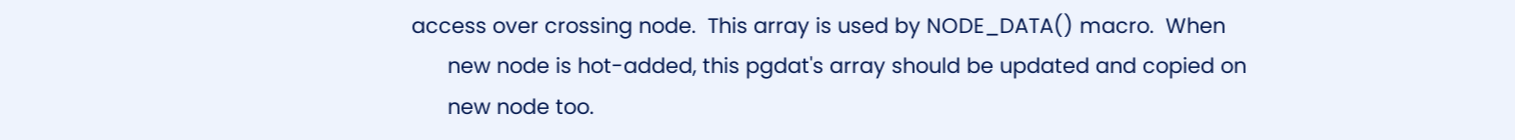access over crossing node.  This array is used by NODE_DATA() macro.  When
      new node is hot-added, this pgdat's array should be updated and copied on
      new node too.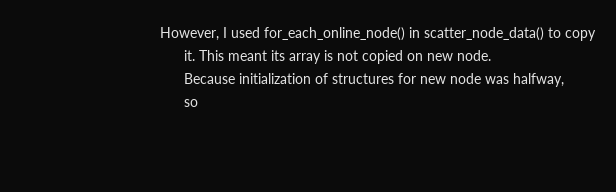However, I used for_each_online_node() in scatter_node_data() to copy
      it. This meant its array is not copied on new node.
      Because initialization of structures for new node was halfway,
      so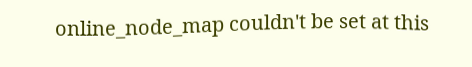online_node_map couldn't be set at this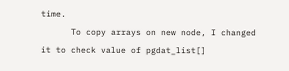time.
      To copy arrays on new node, I changed it to check value of pgdat_list[]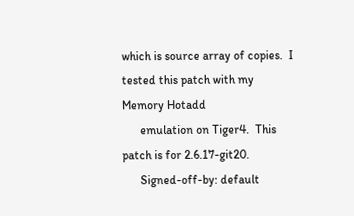which is source array of copies.  I tested this patch with my Memory Hotadd
      emulation on Tiger4.  This patch is for 2.6.17-git20.
      Signed-off-by: default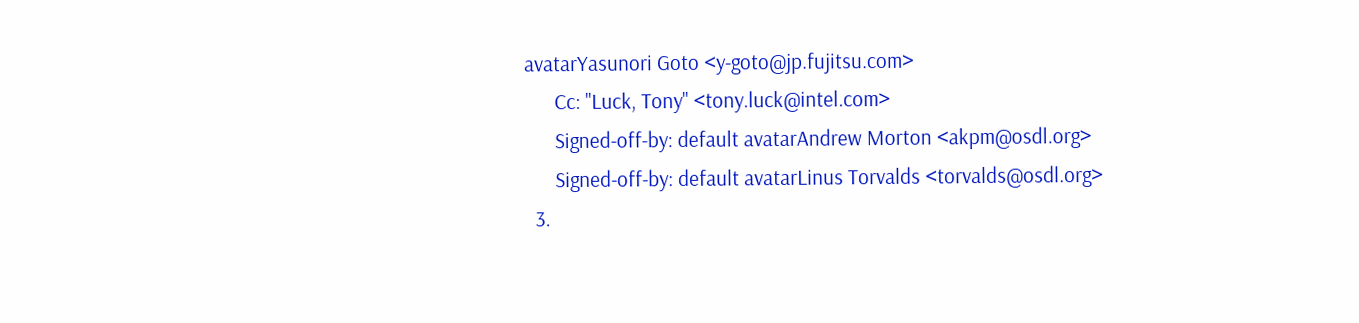avatarYasunori Goto <y-goto@jp.fujitsu.com>
      Cc: "Luck, Tony" <tony.luck@intel.com>
      Signed-off-by: default avatarAndrew Morton <akpm@osdl.org>
      Signed-off-by: default avatarLinus Torvalds <torvalds@osdl.org>
  3.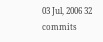03 Jul, 2006 32 commits